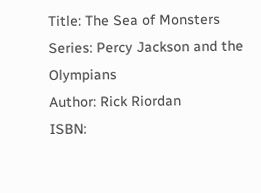Title: The Sea of Monsters
Series: Percy Jackson and the Olympians
Author: Rick Riordan
ISBN: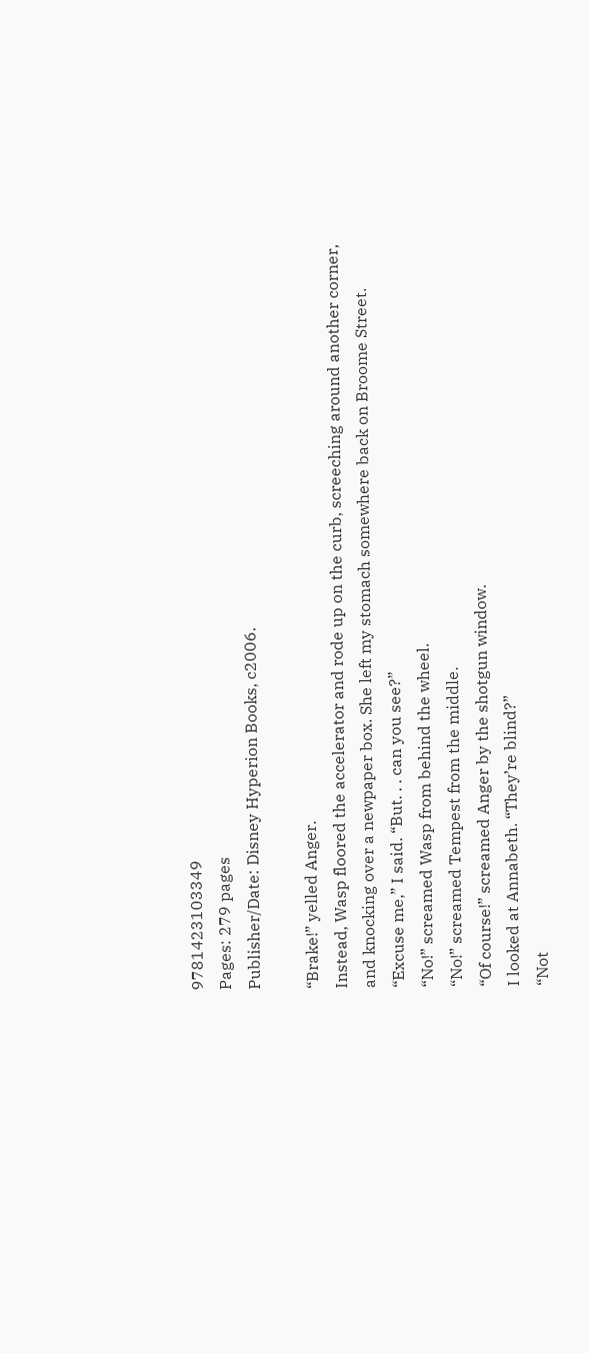9781423103349
Pages: 279 pages
Publisher/Date: Disney Hyperion Books, c2006.

“Brake!” yelled Anger.
Instead, Wasp floored the accelerator and rode up on the curb, screeching around another corner, and knocking over a newpaper box. She left my stomach somewhere back on Broome Street.
“Excuse me,” I said. “But. . . can you see?”
“No!” screamed Wasp from behind the wheel.
“No!” screamed Tempest from the middle.
“Of course!” screamed Anger by the shotgun window.
I looked at Annabeth. “They’re blind?”
“Not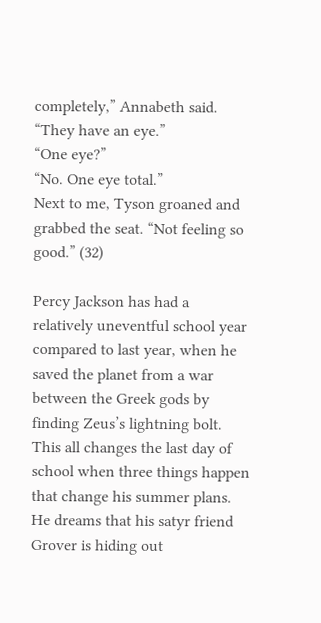completely,” Annabeth said. “They have an eye.”
“One eye?”
“No. One eye total.”
Next to me, Tyson groaned and grabbed the seat. “Not feeling so good.” (32)

Percy Jackson has had a relatively uneventful school year compared to last year, when he saved the planet from a war between the Greek gods by finding Zeus’s lightning bolt. This all changes the last day of school when three things happen that change his summer plans. He dreams that his satyr friend Grover is hiding out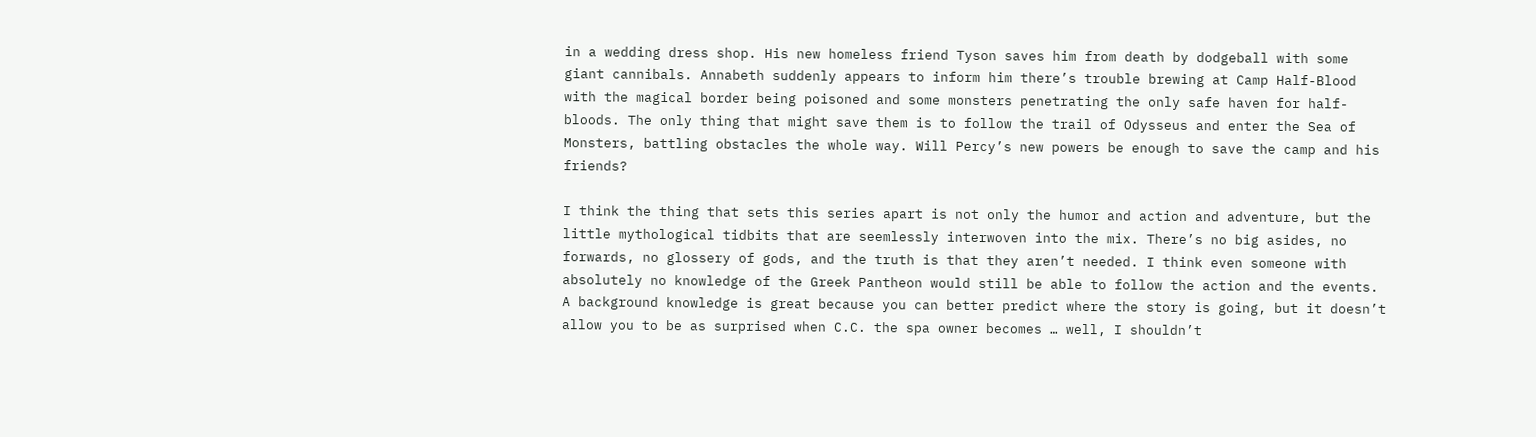in a wedding dress shop. His new homeless friend Tyson saves him from death by dodgeball with some giant cannibals. Annabeth suddenly appears to inform him there’s trouble brewing at Camp Half-Blood with the magical border being poisoned and some monsters penetrating the only safe haven for half-bloods. The only thing that might save them is to follow the trail of Odysseus and enter the Sea of Monsters, battling obstacles the whole way. Will Percy’s new powers be enough to save the camp and his friends?

I think the thing that sets this series apart is not only the humor and action and adventure, but the little mythological tidbits that are seemlessly interwoven into the mix. There’s no big asides, no forwards, no glossery of gods, and the truth is that they aren’t needed. I think even someone with absolutely no knowledge of the Greek Pantheon would still be able to follow the action and the events. A background knowledge is great because you can better predict where the story is going, but it doesn’t allow you to be as surprised when C.C. the spa owner becomes … well, I shouldn’t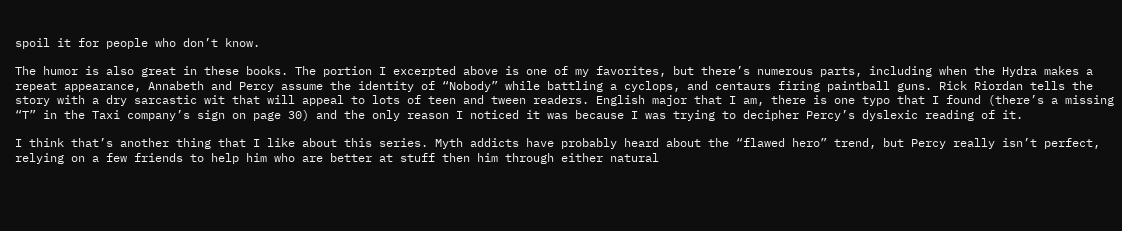spoil it for people who don’t know.

The humor is also great in these books. The portion I excerpted above is one of my favorites, but there’s numerous parts, including when the Hydra makes a repeat appearance, Annabeth and Percy assume the identity of “Nobody” while battling a cyclops, and centaurs firing paintball guns. Rick Riordan tells the story with a dry sarcastic wit that will appeal to lots of teen and tween readers. English major that I am, there is one typo that I found (there’s a missing “T” in the Taxi company’s sign on page 30) and the only reason I noticed it was because I was trying to decipher Percy’s dyslexic reading of it.

I think that’s another thing that I like about this series. Myth addicts have probably heard about the “flawed hero” trend, but Percy really isn’t perfect, relying on a few friends to help him who are better at stuff then him through either natural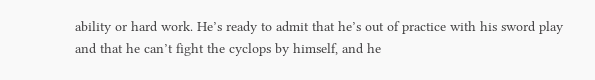ability or hard work. He’s ready to admit that he’s out of practice with his sword play and that he can’t fight the cyclops by himself, and he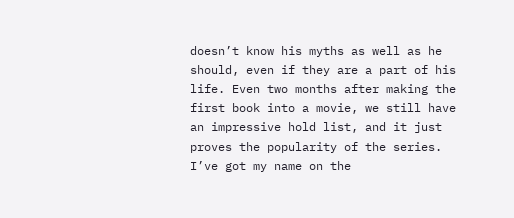doesn’t know his myths as well as he should, even if they are a part of his life. Even two months after making the first book into a movie, we still have an impressive hold list, and it just proves the popularity of the series. I’ve got my name on the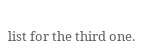list for the third one.